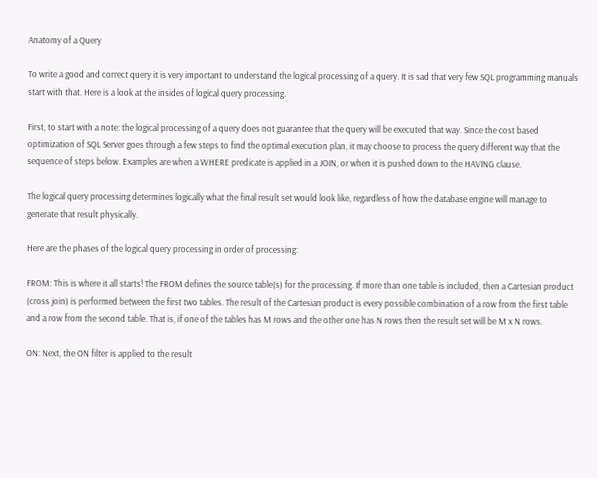Anatomy of a Query

To write a good and correct query it is very important to understand the logical processing of a query. It is sad that very few SQL programming manuals start with that. Here is a look at the insides of logical query processing.

First, to start with a note: the logical processing of a query does not guarantee that the query will be executed that way. Since the cost based optimization of SQL Server goes through a few steps to find the optimal execution plan, it may choose to process the query different way that the sequence of steps below. Examples are when a WHERE predicate is applied in a JOIN, or when it is pushed down to the HAVING clause.

The logical query processing determines logically what the final result set would look like, regardless of how the database engine will manage to generate that result physically.

Here are the phases of the logical query processing in order of processing:

FROM: This is where it all starts! The FROM defines the source table(s) for the processing. If more than one table is included, then a Cartesian product (cross join) is performed between the first two tables. The result of the Cartesian product is every possible combination of a row from the first table and a row from the second table. That is, if one of the tables has M rows and the other one has N rows then the result set will be M x N rows.

ON: Next, the ON filter is applied to the result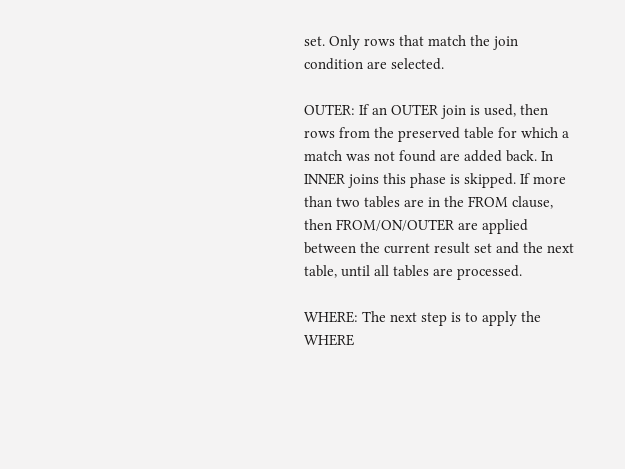set. Only rows that match the join condition are selected.

OUTER: If an OUTER join is used, then rows from the preserved table for which a match was not found are added back. In INNER joins this phase is skipped. If more than two tables are in the FROM clause, then FROM/ON/OUTER are applied between the current result set and the next table, until all tables are processed.

WHERE: The next step is to apply the WHERE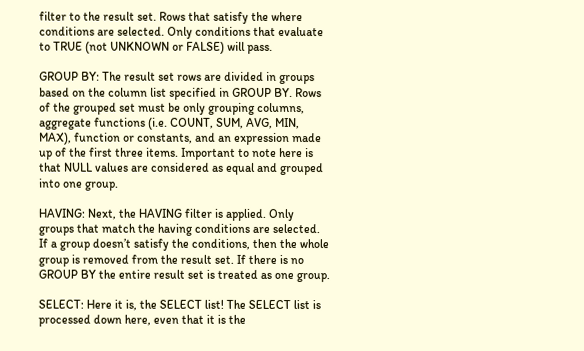filter to the result set. Rows that satisfy the where conditions are selected. Only conditions that evaluate to TRUE (not UNKNOWN or FALSE) will pass.

GROUP BY: The result set rows are divided in groups based on the column list specified in GROUP BY. Rows of the grouped set must be only grouping columns, aggregate functions (i.e. COUNT, SUM, AVG, MIN, MAX), function or constants, and an expression made up of the first three items. Important to note here is that NULL values are considered as equal and grouped into one group.

HAVING: Next, the HAVING filter is applied. Only groups that match the having conditions are selected. If a group doesn’t satisfy the conditions, then the whole group is removed from the result set. If there is no GROUP BY the entire result set is treated as one group.

SELECT: Here it is, the SELECT list! The SELECT list is processed down here, even that it is the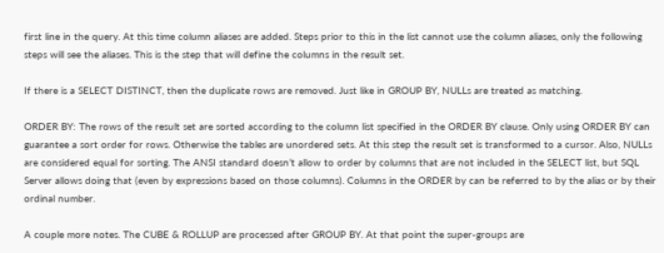first line in the query. At this time column aliases are added. Steps prior to this in the list cannot use the column aliases, only the following steps will see the aliases. This is the step that will define the columns in the result set.

If there is a SELECT DISTINCT, then the duplicate rows are removed. Just like in GROUP BY, NULLs are treated as matching.

ORDER BY: The rows of the result set are sorted according to the column list specified in the ORDER BY clause. Only using ORDER BY can guarantee a sort order for rows. Otherwise the tables are unordered sets. At this step the result set is transformed to a cursor. Also, NULLs are considered equal for sorting. The ANSI standard doesn’t allow to order by columns that are not included in the SELECT list, but SQL Server allows doing that (even by expressions based on those columns). Columns in the ORDER by can be referred to by the alias or by their ordinal number.

A couple more notes. The CUBE & ROLLUP are processed after GROUP BY. At that point the super-groups are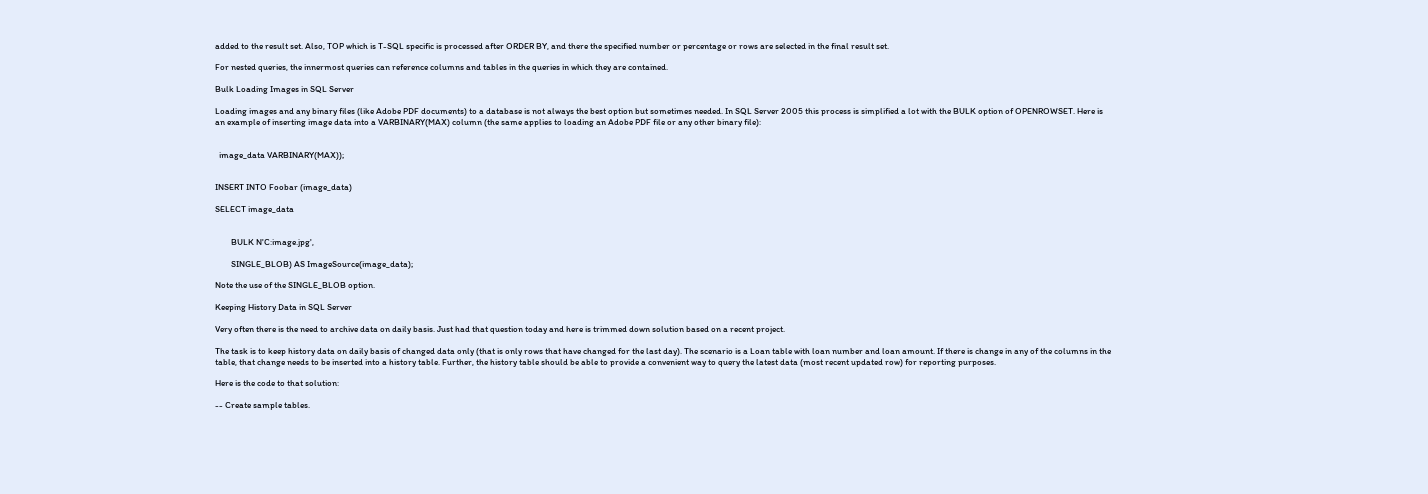added to the result set. Also, TOP which is T-SQL specific is processed after ORDER BY, and there the specified number or percentage or rows are selected in the final result set.

For nested queries, the innermost queries can reference columns and tables in the queries in which they are contained.

Bulk Loading Images in SQL Server

Loading images and any binary files (like Adobe PDF documents) to a database is not always the best option but sometimes needed. In SQL Server 2005 this process is simplified a lot with the BULK option of OPENROWSET. Here is an example of inserting image data into a VARBINARY(MAX) column (the same applies to loading an Adobe PDF file or any other binary file):


  image_data VARBINARY(MAX));


INSERT INTO Foobar (image_data)

SELECT image_data


        BULK N'C:image.jpg',

        SINGLE_BLOB) AS ImageSource(image_data);

Note the use of the SINGLE_BLOB option.

Keeping History Data in SQL Server

Very often there is the need to archive data on daily basis. Just had that question today and here is trimmed down solution based on a recent project.

The task is to keep history data on daily basis of changed data only (that is only rows that have changed for the last day). The scenario is a Loan table with loan number and loan amount. If there is change in any of the columns in the table, that change needs to be inserted into a history table. Further, the history table should be able to provide a convenient way to query the latest data (most recent updated row) for reporting purposes.

Here is the code to that solution:

-- Create sample tables.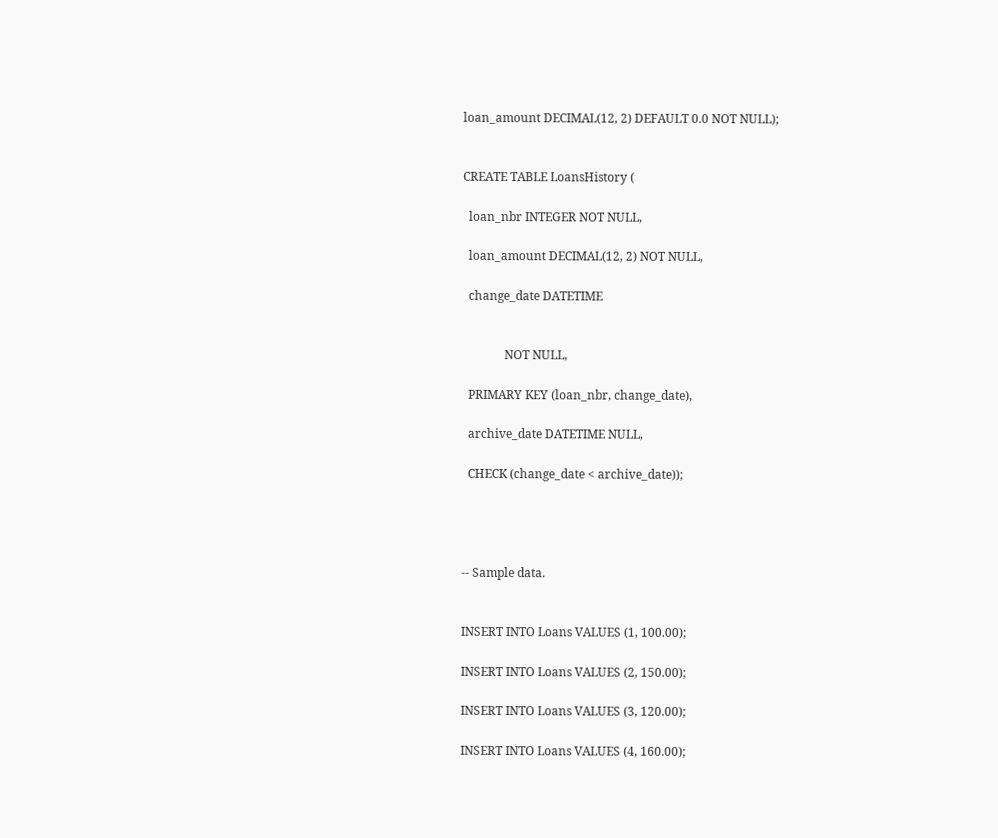loan_amount DECIMAL(12, 2) DEFAULT 0.0 NOT NULL);


CREATE TABLE LoansHistory (

  loan_nbr INTEGER NOT NULL,

  loan_amount DECIMAL(12, 2) NOT NULL,

  change_date DATETIME


              NOT NULL,

  PRIMARY KEY (loan_nbr, change_date),

  archive_date DATETIME NULL,

  CHECK (change_date < archive_date));




-- Sample data.


INSERT INTO Loans VALUES (1, 100.00);

INSERT INTO Loans VALUES (2, 150.00);

INSERT INTO Loans VALUES (3, 120.00);

INSERT INTO Loans VALUES (4, 160.00);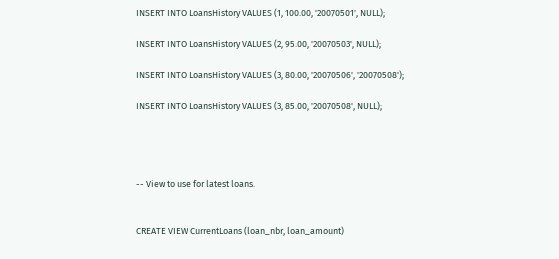INSERT INTO LoansHistory VALUES (1, 100.00, '20070501', NULL);

INSERT INTO LoansHistory VALUES (2, 95.00, '20070503', NULL);

INSERT INTO LoansHistory VALUES (3, 80.00, '20070506', '20070508');

INSERT INTO LoansHistory VALUES (3, 85.00, '20070508', NULL);




-- View to use for latest loans.


CREATE VIEW CurrentLoans (loan_nbr, loan_amount)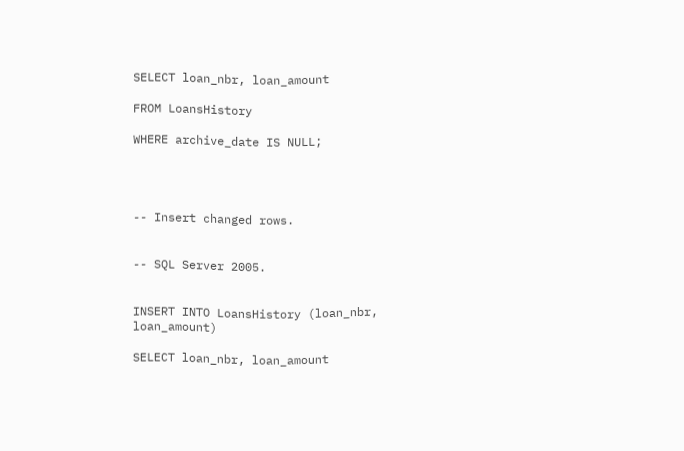SELECT loan_nbr, loan_amount

FROM LoansHistory

WHERE archive_date IS NULL;




-- Insert changed rows.


-- SQL Server 2005.


INSERT INTO LoansHistory (loan_nbr, loan_amount)

SELECT loan_nbr, loan_amount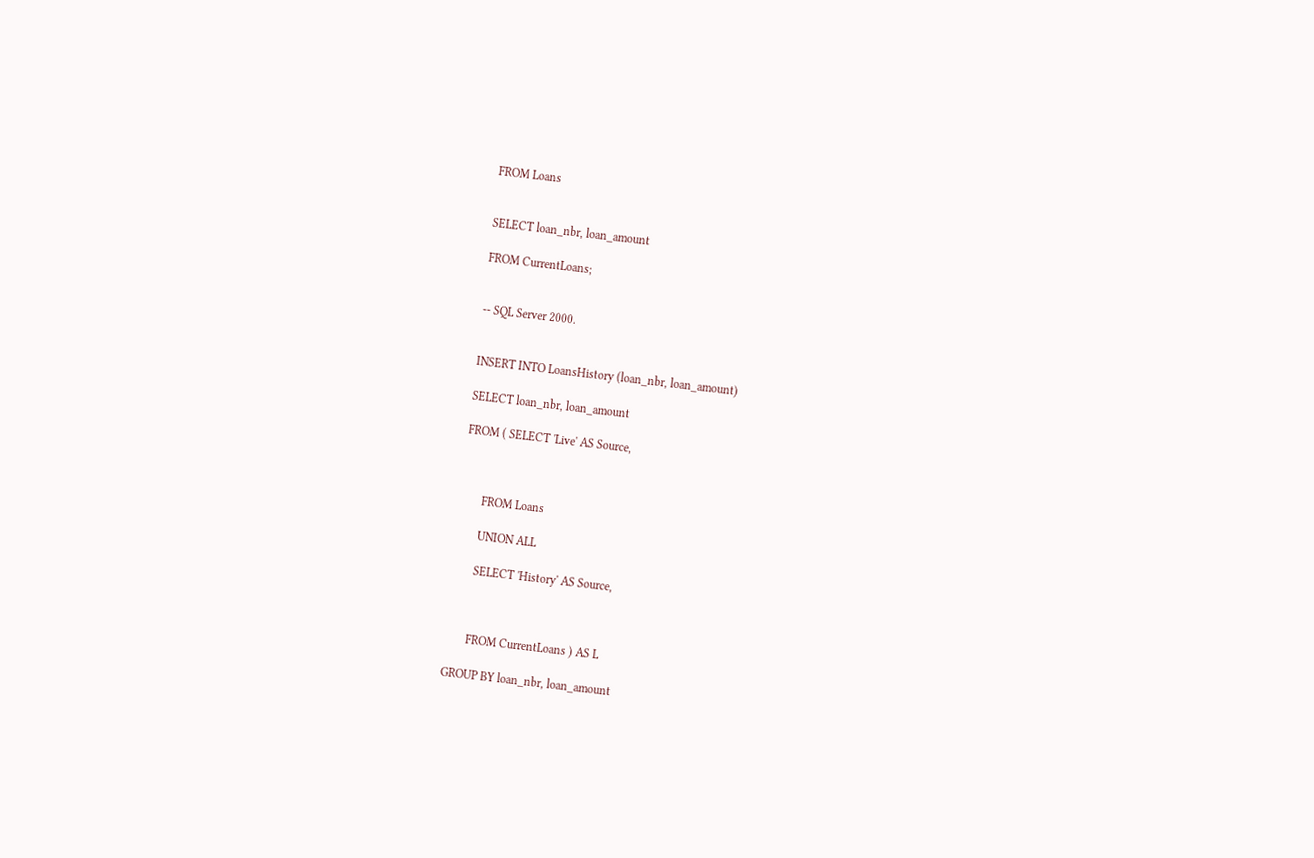FROM Loans


SELECT loan_nbr, loan_amount

FROM CurrentLoans;


-- SQL Server 2000.


INSERT INTO LoansHistory (loan_nbr, loan_amount)

SELECT loan_nbr, loan_amount

FROM ( SELECT 'Live' AS Source,



       FROM Loans

       UNION ALL

       SELECT 'History' AS Source,



       FROM CurrentLoans ) AS L

GROUP BY loan_nbr, loan_amount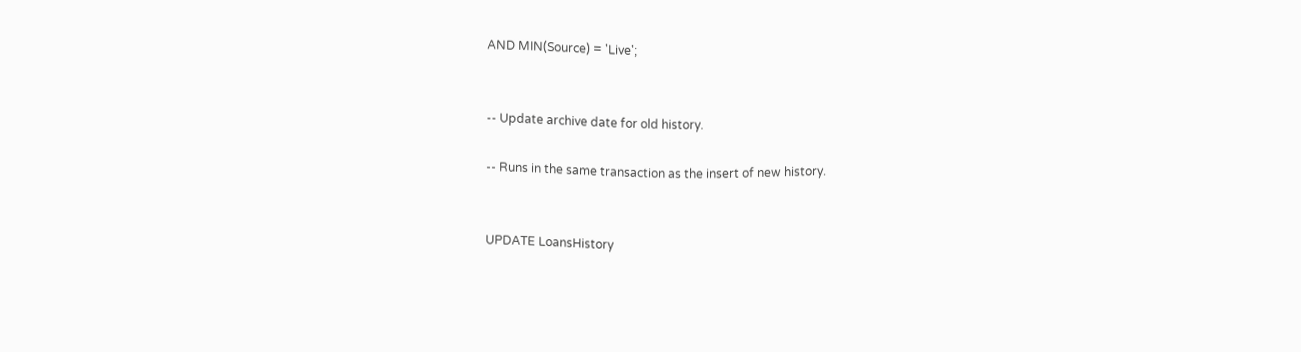AND MIN(Source) = 'Live';


-- Update archive date for old history.

-- Runs in the same transaction as the insert of new history.


UPDATE LoansHistory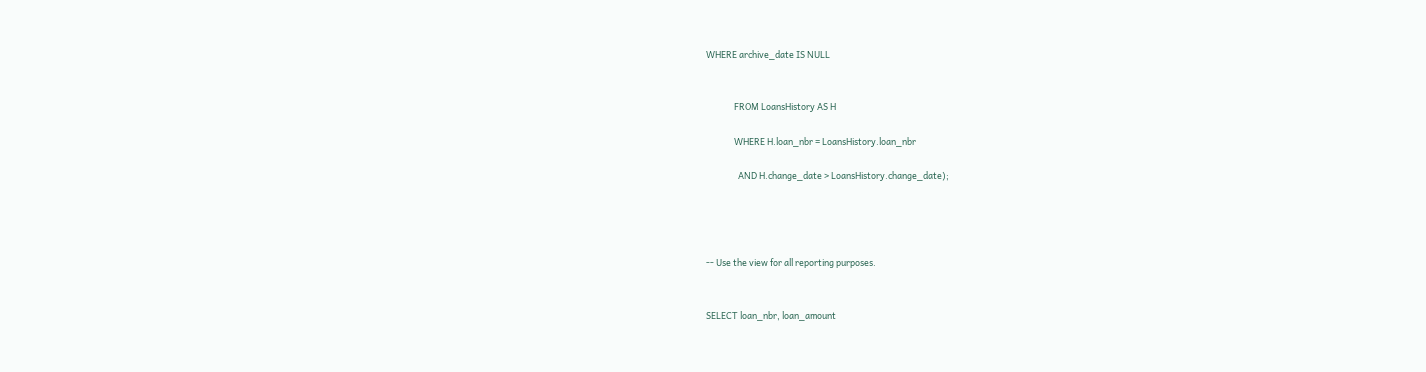WHERE archive_date IS NULL


              FROM LoansHistory AS H

              WHERE H.loan_nbr = LoansHistory.loan_nbr

                AND H.change_date > LoansHistory.change_date);




-- Use the view for all reporting purposes.


SELECT loan_nbr, loan_amount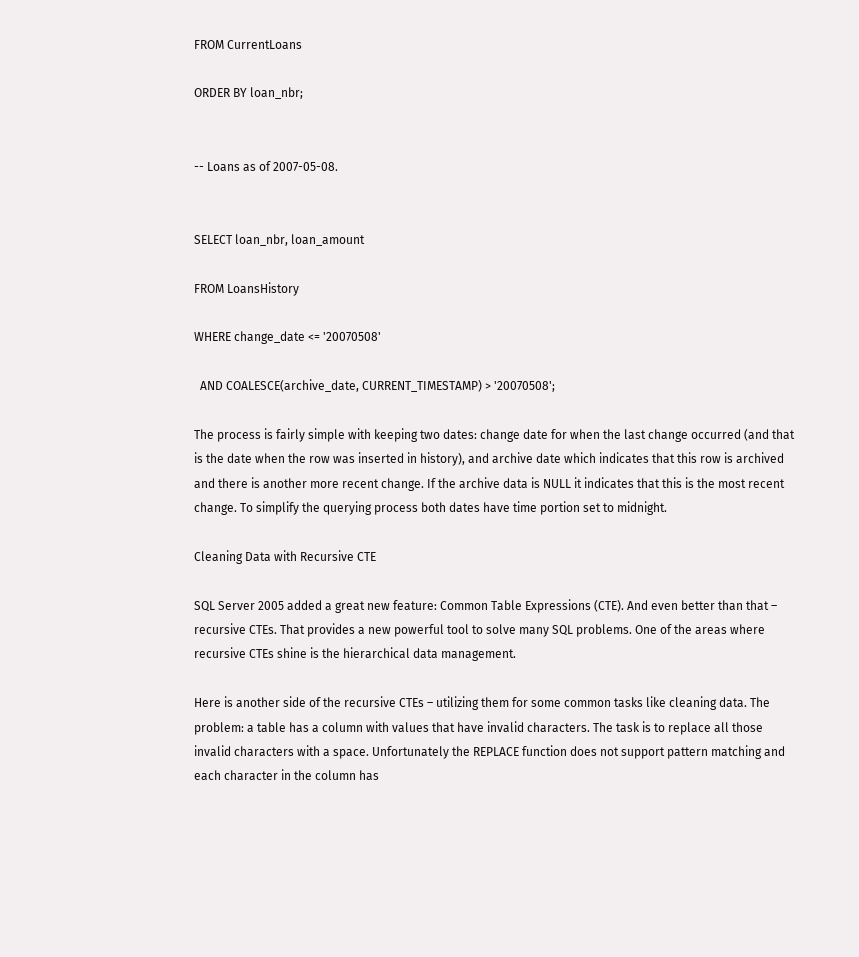FROM CurrentLoans

ORDER BY loan_nbr;


-- Loans as of 2007-05-08.


SELECT loan_nbr, loan_amount

FROM LoansHistory

WHERE change_date <= '20070508'

  AND COALESCE(archive_date, CURRENT_TIMESTAMP) > '20070508';

The process is fairly simple with keeping two dates: change date for when the last change occurred (and that is the date when the row was inserted in history), and archive date which indicates that this row is archived and there is another more recent change. If the archive data is NULL it indicates that this is the most recent change. To simplify the querying process both dates have time portion set to midnight.

Cleaning Data with Recursive CTE

SQL Server 2005 added a great new feature: Common Table Expressions (CTE). And even better than that – recursive CTEs. That provides a new powerful tool to solve many SQL problems. One of the areas where recursive CTEs shine is the hierarchical data management.

Here is another side of the recursive CTEs – utilizing them for some common tasks like cleaning data. The problem: a table has a column with values that have invalid characters. The task is to replace all those invalid characters with a space. Unfortunately the REPLACE function does not support pattern matching and each character in the column has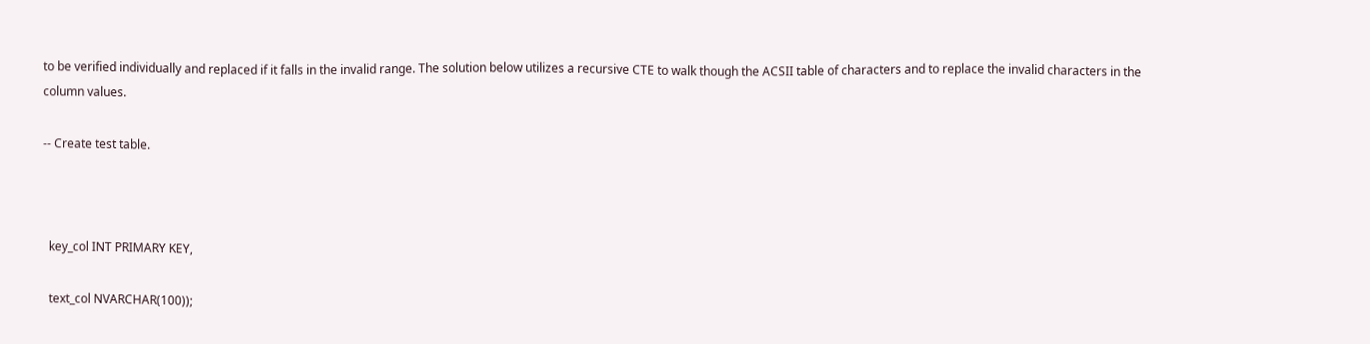to be verified individually and replaced if it falls in the invalid range. The solution below utilizes a recursive CTE to walk though the ACSII table of characters and to replace the invalid characters in the column values.

-- Create test table.



  key_col INT PRIMARY KEY,

  text_col NVARCHAR(100));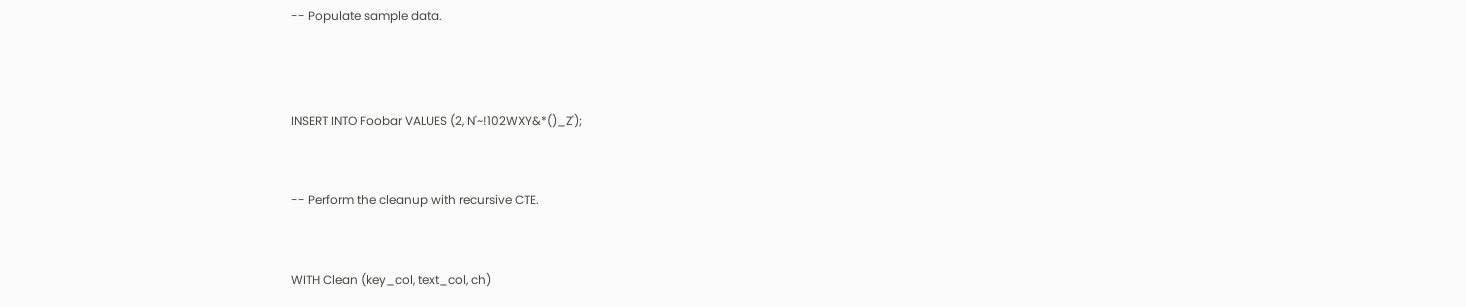-- Populate sample data.



INSERT INTO Foobar VALUES (2, N'~!102WXY&*()_Z');


-- Perform the cleanup with recursive CTE.


WITH Clean (key_col, text_col, ch)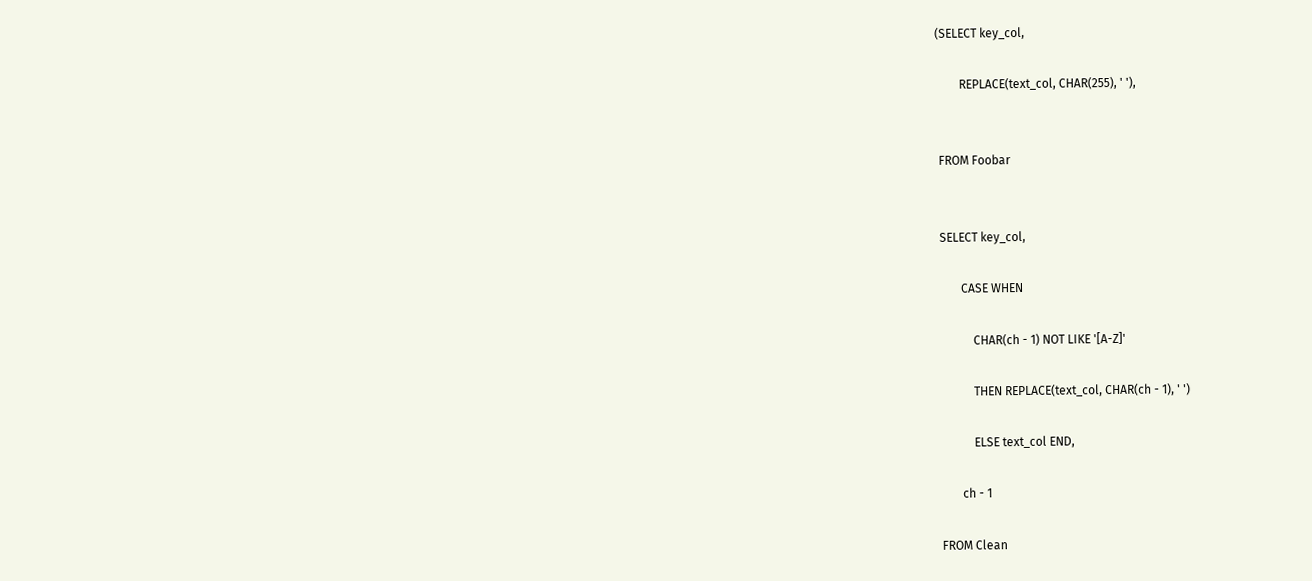(SELECT key_col,

        REPLACE(text_col, CHAR(255), ' '),


 FROM Foobar


 SELECT key_col,

        CASE WHEN

            CHAR(ch - 1) NOT LIKE '[A-Z]'

            THEN REPLACE(text_col, CHAR(ch - 1), ' ')

            ELSE text_col END,

        ch - 1

 FROM Clean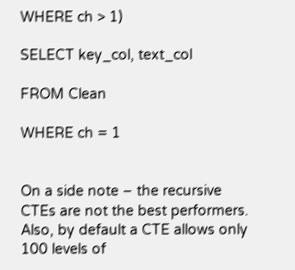WHERE ch > 1)

SELECT key_col, text_col

FROM Clean

WHERE ch = 1


On a side note – the recursive CTEs are not the best performers. Also, by default a CTE allows only 100 levels of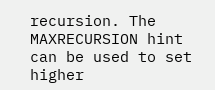recursion. The MAXRECURSION hint can be used to set higher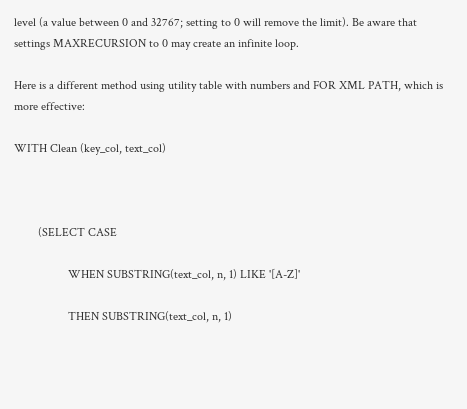level (a value between 0 and 32767; setting to 0 will remove the limit). Be aware that settings MAXRECURSION to 0 may create an infinite loop.

Here is a different method using utility table with numbers and FOR XML PATH, which is more effective:

WITH Clean (key_col, text_col)



        (SELECT CASE

                  WHEN SUBSTRING(text_col, n, 1) LIKE '[A-Z]'

                  THEN SUBSTRING(text_col, n, 1)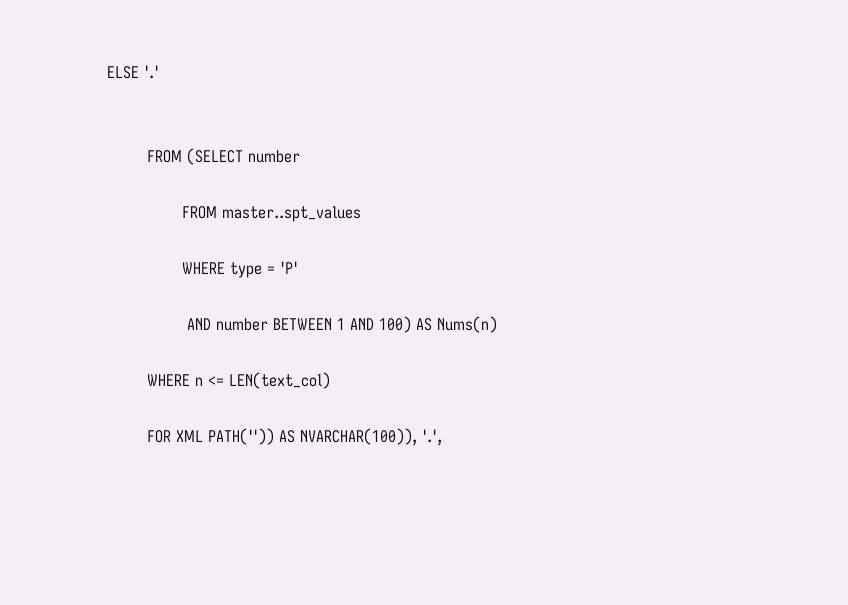ELSE '.'


        FROM (SELECT number

               FROM master..spt_values

               WHERE type = 'P'

                AND number BETWEEN 1 AND 100) AS Nums(n)

        WHERE n <= LEN(text_col)

        FOR XML PATH('')) AS NVARCHAR(100)), '.',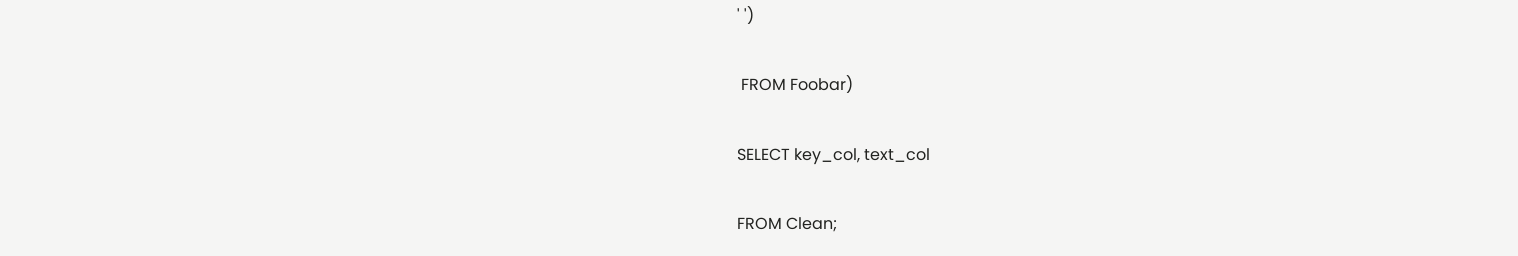' ')

 FROM Foobar)

SELECT key_col, text_col

FROM Clean;